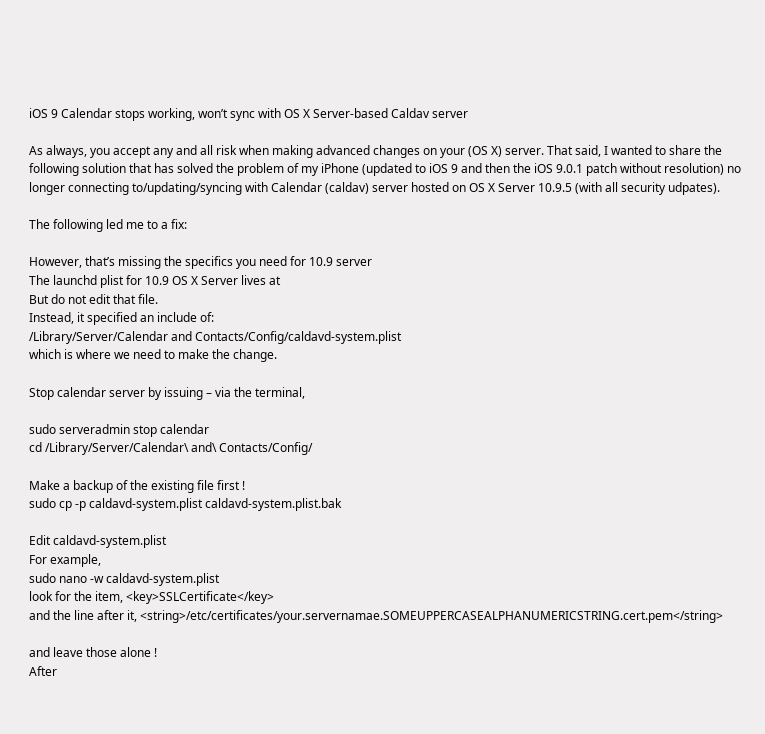iOS 9 Calendar stops working, won’t sync with OS X Server-based Caldav server

As always, you accept any and all risk when making advanced changes on your (OS X) server. That said, I wanted to share the following solution that has solved the problem of my iPhone (updated to iOS 9 and then the iOS 9.0.1 patch without resolution) no longer connecting to/updating/syncing with Calendar (caldav) server hosted on OS X Server 10.9.5 (with all security udpates).

The following led me to a fix:

However, that’s missing the specifics you need for 10.9 server
The launchd plist for 10.9 OS X Server lives at
But do not edit that file.
Instead, it specified an include of:
/Library/Server/Calendar and Contacts/Config/caldavd-system.plist
which is where we need to make the change.

Stop calendar server by issuing – via the terminal,

sudo serveradmin stop calendar
cd /Library/Server/Calendar\ and\ Contacts/Config/

Make a backup of the existing file first !
sudo cp -p caldavd-system.plist caldavd-system.plist.bak

Edit caldavd-system.plist
For example,
sudo nano -w caldavd-system.plist
look for the item, <key>SSLCertificate</key>
and the line after it, <string>/etc/certificates/your.servernamae.SOMEUPPERCASEALPHANUMERICSTRING.cert.pem</string>

and leave those alone !
After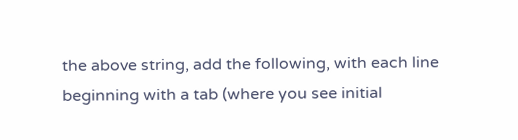the above string, add the following, with each line beginning with a tab (where you see initial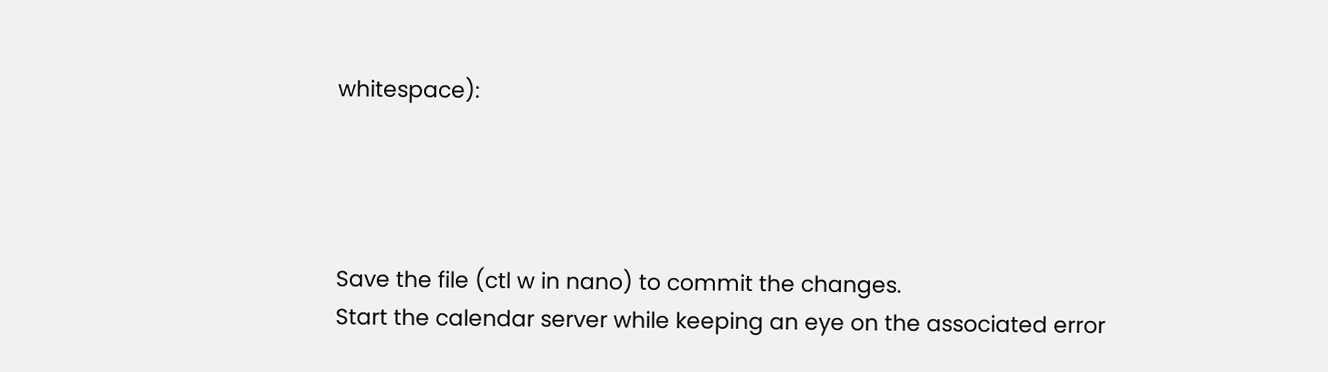whitespace):




Save the file (ctl w in nano) to commit the changes.
Start the calendar server while keeping an eye on the associated error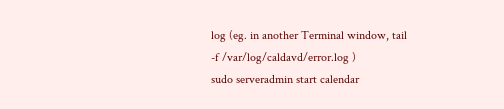log (eg. in another Terminal window, tail -f /var/log/caldavd/error.log )
sudo serveradmin start calendar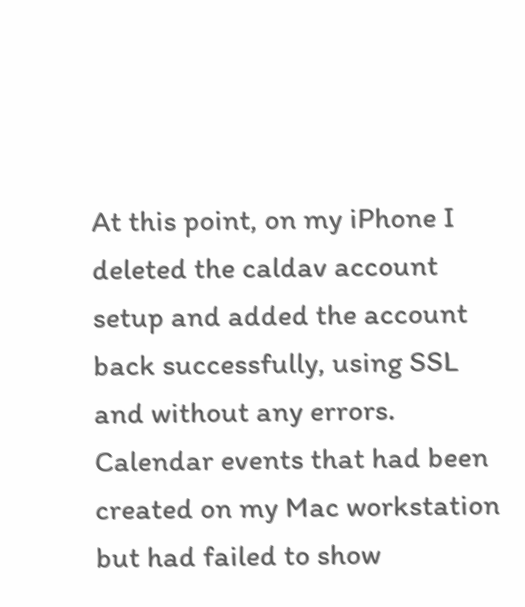At this point, on my iPhone I deleted the caldav account setup and added the account back successfully, using SSL and without any errors. Calendar events that had been created on my Mac workstation but had failed to show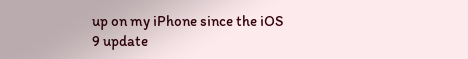up on my iPhone since the iOS 9 update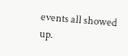events all showed up.